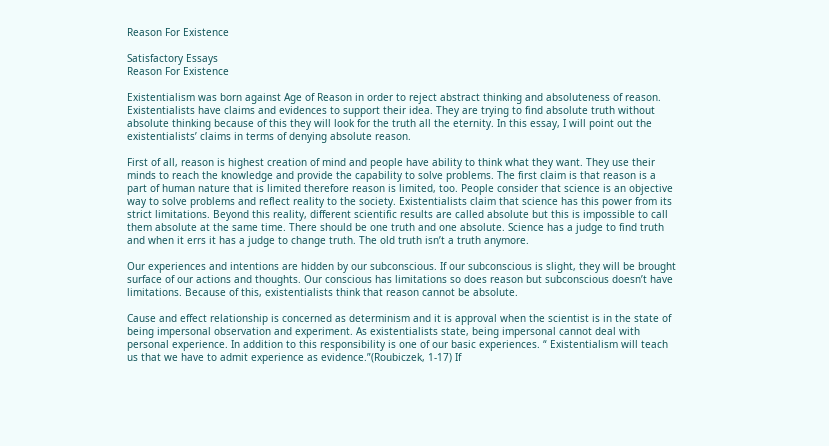Reason For Existence

Satisfactory Essays
Reason For Existence

Existentialism was born against Age of Reason in order to reject abstract thinking and absoluteness of reason. Existentialists have claims and evidences to support their idea. They are trying to find absolute truth without absolute thinking because of this they will look for the truth all the eternity. In this essay, I will point out the existentialists’ claims in terms of denying absolute reason.

First of all, reason is highest creation of mind and people have ability to think what they want. They use their minds to reach the knowledge and provide the capability to solve problems. The first claim is that reason is a part of human nature that is limited therefore reason is limited, too. People consider that science is an objective way to solve problems and reflect reality to the society. Existentialists claim that science has this power from its strict limitations. Beyond this reality, different scientific results are called absolute but this is impossible to call them absolute at the same time. There should be one truth and one absolute. Science has a judge to find truth and when it errs it has a judge to change truth. The old truth isn’t a truth anymore.

Our experiences and intentions are hidden by our subconscious. If our subconscious is slight, they will be brought surface of our actions and thoughts. Our conscious has limitations so does reason but subconscious doesn’t have limitations. Because of this, existentialists think that reason cannot be absolute.

Cause and effect relationship is concerned as determinism and it is approval when the scientist is in the state of being impersonal observation and experiment. As existentialists state, being impersonal cannot deal with personal experience. In addition to this responsibility is one of our basic experiences. “ Existentialism will teach us that we have to admit experience as evidence.”(Roubiczek, 1-17) If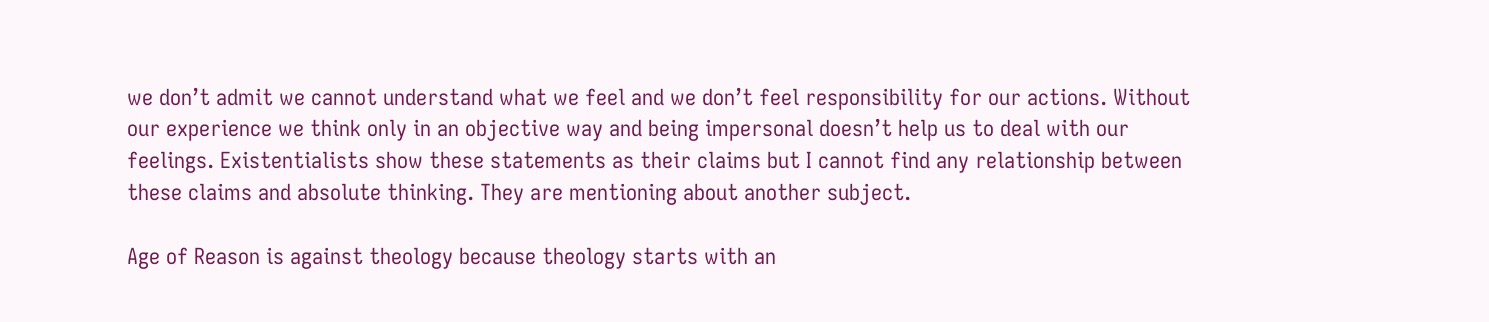we don’t admit we cannot understand what we feel and we don’t feel responsibility for our actions. Without our experience we think only in an objective way and being impersonal doesn’t help us to deal with our feelings. Existentialists show these statements as their claims but I cannot find any relationship between these claims and absolute thinking. They are mentioning about another subject.

Age of Reason is against theology because theology starts with an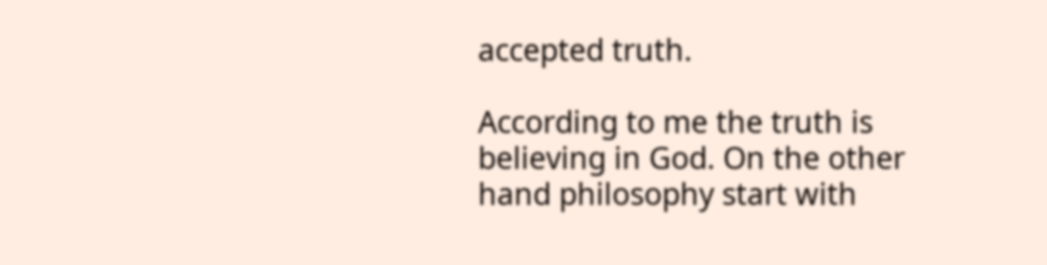accepted truth.

According to me the truth is believing in God. On the other hand philosophy start with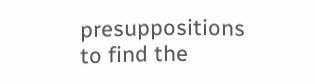presuppositions to find the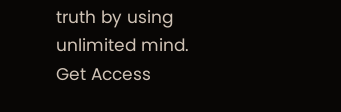truth by using unlimited mind.
Get Access